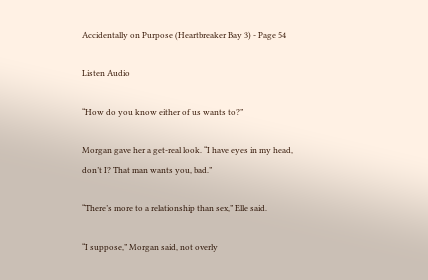Accidentally on Purpose (Heartbreaker Bay 3) - Page 54

Listen Audio

“How do you know either of us wants to?”

Morgan gave her a get-real look. “I have eyes in my head, don’t I? That man wants you, bad.”

“There’s more to a relationship than sex,” Elle said.

“I suppose,” Morgan said, not overly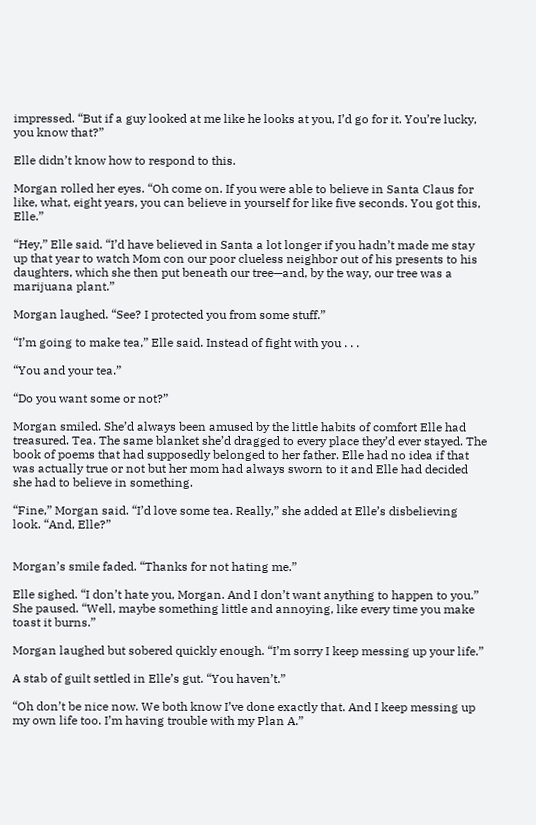impressed. “But if a guy looked at me like he looks at you, I’d go for it. You’re lucky, you know that?”

Elle didn’t know how to respond to this.

Morgan rolled her eyes. “Oh come on. If you were able to believe in Santa Claus for like, what, eight years, you can believe in yourself for like five seconds. You got this, Elle.”

“Hey,” Elle said. “I’d have believed in Santa a lot longer if you hadn’t made me stay up that year to watch Mom con our poor clueless neighbor out of his presents to his daughters, which she then put beneath our tree—and, by the way, our tree was a marijuana plant.”

Morgan laughed. “See? I protected you from some stuff.”

“I’m going to make tea,” Elle said. Instead of fight with you . . .

“You and your tea.”

“Do you want some or not?”

Morgan smiled. She’d always been amused by the little habits of comfort Elle had treasured. Tea. The same blanket she’d dragged to every place they’d ever stayed. The book of poems that had supposedly belonged to her father. Elle had no idea if that was actually true or not but her mom had always sworn to it and Elle had decided she had to believe in something.

“Fine,” Morgan said. “I’d love some tea. Really,” she added at Elle’s disbelieving look. “And, Elle?”


Morgan’s smile faded. “Thanks for not hating me.”

Elle sighed. “I don’t hate you, Morgan. And I don’t want anything to happen to you.” She paused. “Well, maybe something little and annoying, like every time you make toast it burns.”

Morgan laughed but sobered quickly enough. “I’m sorry I keep messing up your life.”

A stab of guilt settled in Elle’s gut. “You haven’t.”

“Oh don’t be nice now. We both know I’ve done exactly that. And I keep messing up my own life too. I’m having trouble with my Plan A.”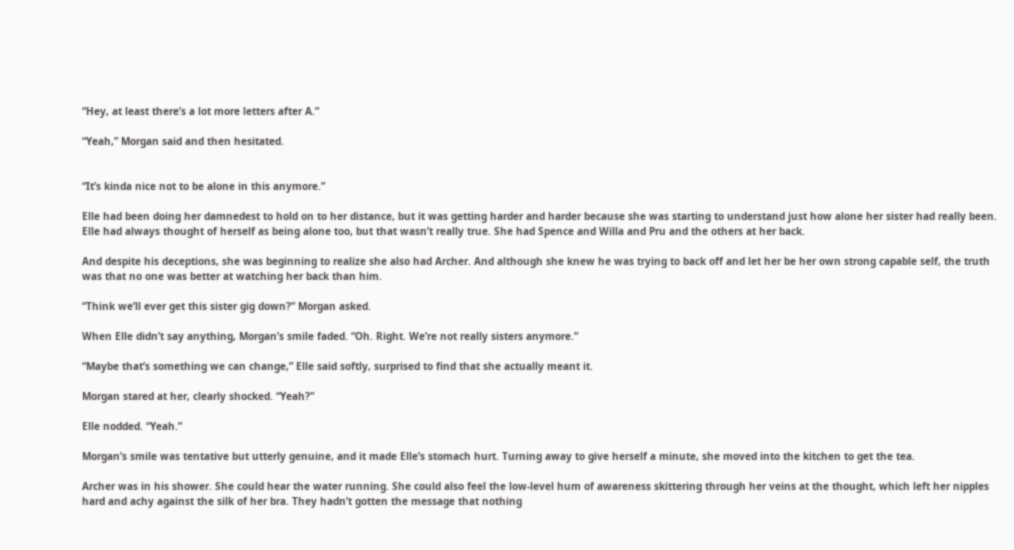“Hey, at least there’s a lot more letters after A.”

“Yeah,” Morgan said and then hesitated.


“It’s kinda nice not to be alone in this anymore.”

Elle had been doing her damnedest to hold on to her distance, but it was getting harder and harder because she was starting to understand just how alone her sister had really been. Elle had always thought of herself as being alone too, but that wasn’t really true. She had Spence and Willa and Pru and the others at her back.

And despite his deceptions, she was beginning to realize she also had Archer. And although she knew he was trying to back off and let her be her own strong capable self, the truth was that no one was better at watching her back than him.

“Think we’ll ever get this sister gig down?” Morgan asked.

When Elle didn’t say anything, Morgan’s smile faded. “Oh. Right. We’re not really sisters anymore.”

“Maybe that’s something we can change,” Elle said softly, surprised to find that she actually meant it.

Morgan stared at her, clearly shocked. “Yeah?”

Elle nodded. “Yeah.”

Morgan’s smile was tentative but utterly genuine, and it made Elle’s stomach hurt. Turning away to give herself a minute, she moved into the kitchen to get the tea.

Archer was in his shower. She could hear the water running. She could also feel the low-level hum of awareness skittering through her veins at the thought, which left her nipples hard and achy against the silk of her bra. They hadn’t gotten the message that nothing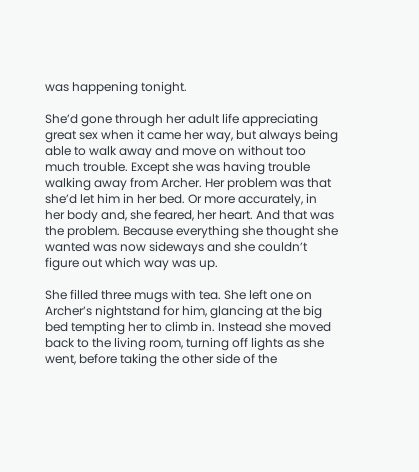was happening tonight.

She’d gone through her adult life appreciating great sex when it came her way, but always being able to walk away and move on without too much trouble. Except she was having trouble walking away from Archer. Her problem was that she’d let him in her bed. Or more accurately, in her body and, she feared, her heart. And that was the problem. Because everything she thought she wanted was now sideways and she couldn’t figure out which way was up.

She filled three mugs with tea. She left one on Archer’s nightstand for him, glancing at the big bed tempting her to climb in. Instead she moved back to the living room, turning off lights as she went, before taking the other side of the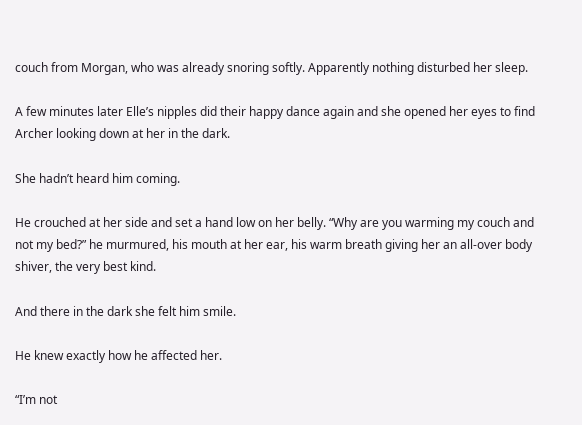couch from Morgan, who was already snoring softly. Apparently nothing disturbed her sleep.

A few minutes later Elle’s nipples did their happy dance again and she opened her eyes to find Archer looking down at her in the dark.

She hadn’t heard him coming.

He crouched at her side and set a hand low on her belly. “Why are you warming my couch and not my bed?” he murmured, his mouth at her ear, his warm breath giving her an all-over body shiver, the very best kind.

And there in the dark she felt him smile.

He knew exactly how he affected her.

“I’m not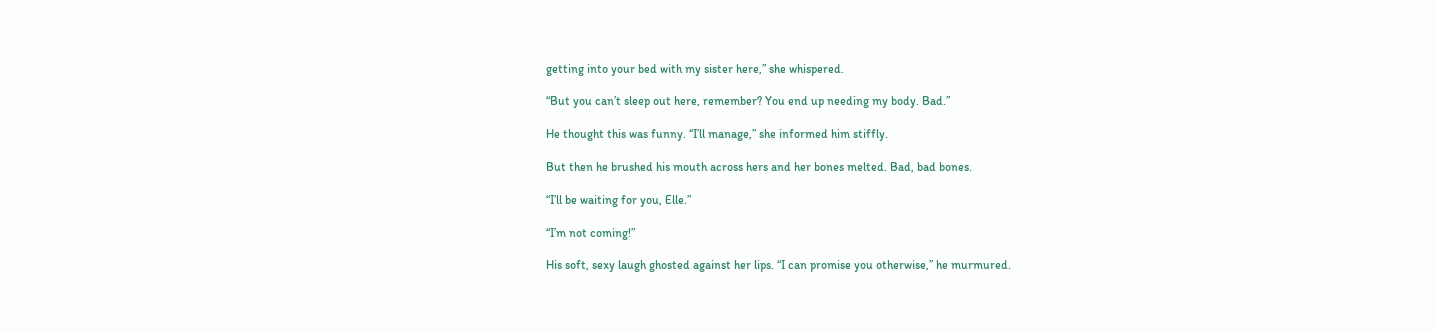getting into your bed with my sister here,” she whispered.

“But you can’t sleep out here, remember? You end up needing my body. Bad.”

He thought this was funny. “I’ll manage,” she informed him stiffly.

But then he brushed his mouth across hers and her bones melted. Bad, bad bones.

“I’ll be waiting for you, Elle.”

“I’m not coming!”

His soft, sexy laugh ghosted against her lips. “I can promise you otherwise,” he murmured.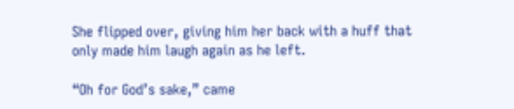She flipped over, giving him her back with a huff that only made him laugh again as he left.

“Oh for God’s sake,” came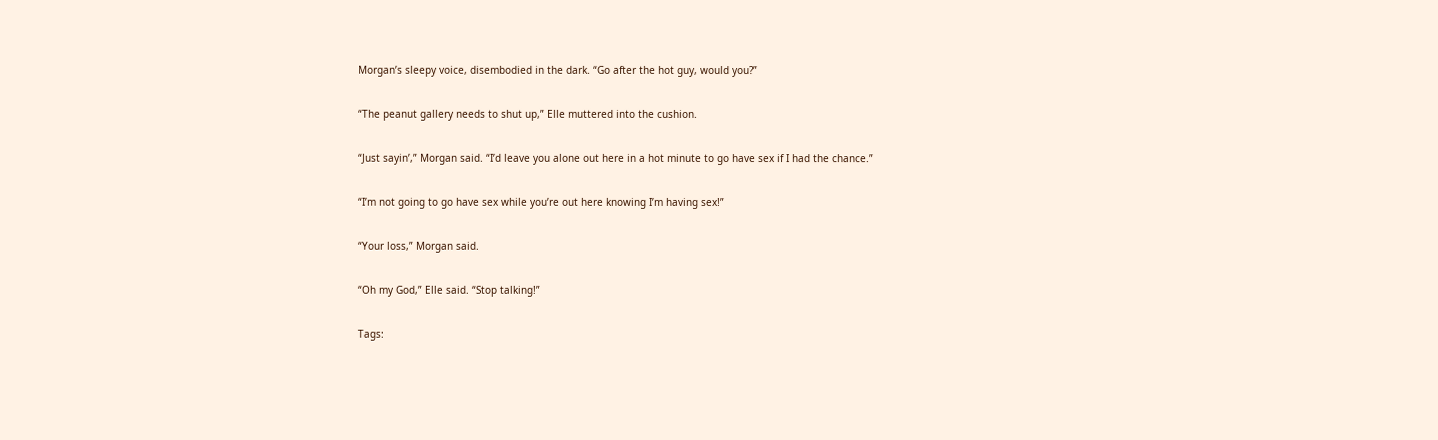Morgan’s sleepy voice, disembodied in the dark. “Go after the hot guy, would you?”

“The peanut gallery needs to shut up,” Elle muttered into the cushion.

“Just sayin’,” Morgan said. “I’d leave you alone out here in a hot minute to go have sex if I had the chance.”

“I’m not going to go have sex while you’re out here knowing I’m having sex!”

“Your loss,” Morgan said.

“Oh my God,” Elle said. “Stop talking!”

Tags: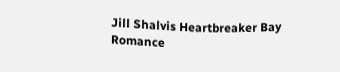Jill Shalvis Heartbreaker Bay Romance